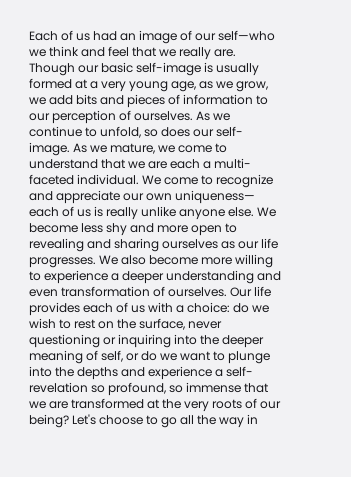Each of us had an image of our self—who we think and feel that we really are. Though our basic self-image is usually formed at a very young age, as we grow, we add bits and pieces of information to our perception of ourselves. As we continue to unfold, so does our self-image. As we mature, we come to understand that we are each a multi-faceted individual. We come to recognize and appreciate our own uniqueness— each of us is really unlike anyone else. We become less shy and more open to revealing and sharing ourselves as our life progresses. We also become more willing to experience a deeper understanding and even transformation of ourselves. Our life provides each of us with a choice: do we wish to rest on the surface, never questioning or inquiring into the deeper meaning of self, or do we want to plunge into the depths and experience a self-revelation so profound, so immense that we are transformed at the very roots of our being? Let's choose to go all the way in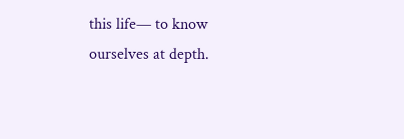this life— to know ourselves at depth.